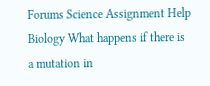Forums Science Assignment Help Biology What happens if there is a mutation in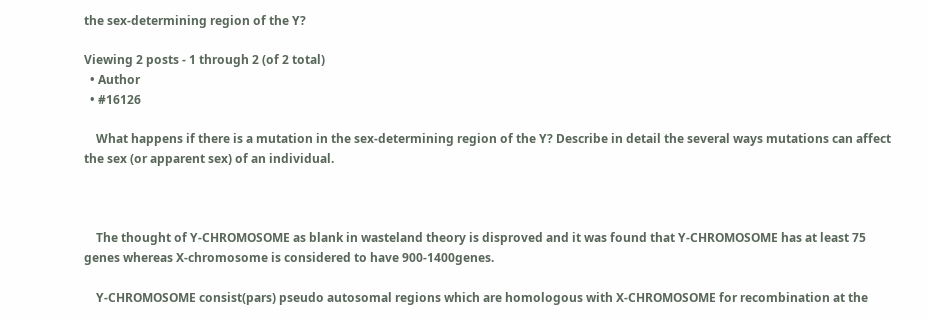the sex-determining region of the Y?

Viewing 2 posts - 1 through 2 (of 2 total)
  • Author
  • #16126

    What happens if there is a mutation in the sex-determining region of the Y? Describe in detail the several ways mutations can affect the sex (or apparent sex) of an individual.



    The thought of Y-CHROMOSOME as blank in wasteland theory is disproved and it was found that Y-CHROMOSOME has at least 75 genes whereas X-chromosome is considered to have 900-1400genes.

    Y-CHROMOSOME consist(pars) pseudo autosomal regions which are homologous with X-CHROMOSOME for recombination at the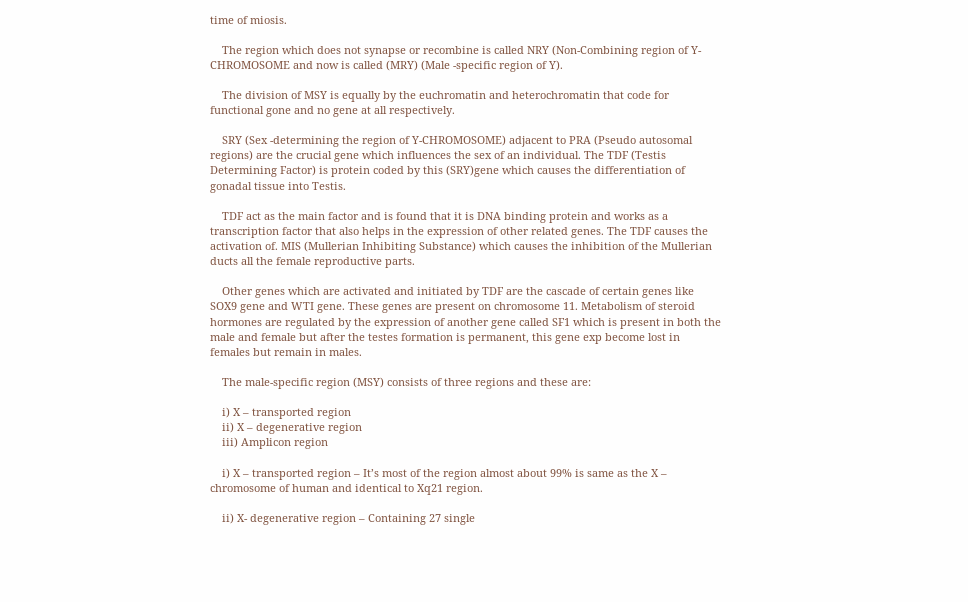time of miosis.

    The region which does not synapse or recombine is called NRY (Non-Combining region of Y-CHROMOSOME and now is called (MRY) (Male -specific region of Y).

    The division of MSY is equally by the euchromatin and heterochromatin that code for functional gone and no gene at all respectively.

    SRY (Sex -determining the region of Y-CHROMOSOME) adjacent to PRA (Pseudo autosomal regions) are the crucial gene which influences the sex of an individual. The TDF (Testis Determining Factor) is protein coded by this (SRY)gene which causes the differentiation of gonadal tissue into Testis.

    TDF act as the main factor and is found that it is DNA binding protein and works as a transcription factor that also helps in the expression of other related genes. The TDF causes the activation of. MIS (Mullerian Inhibiting Substance) which causes the inhibition of the Mullerian ducts all the female reproductive parts.

    Other genes which are activated and initiated by TDF are the cascade of certain genes like SOX9 gene and WTI gene. These genes are present on chromosome 11. Metabolism of steroid hormones are regulated by the expression of another gene called SF1 which is present in both the male and female but after the testes formation is permanent, this gene exp become lost in females but remain in males.

    The male-specific region (MSY) consists of three regions and these are:

    i) X – transported region
    ii) X – degenerative region
    iii) Amplicon region

    i) X – transported region – It’s most of the region almost about 99% is same as the X – chromosome of human and identical to Xq21 region.

    ii) X- degenerative region – Containing 27 single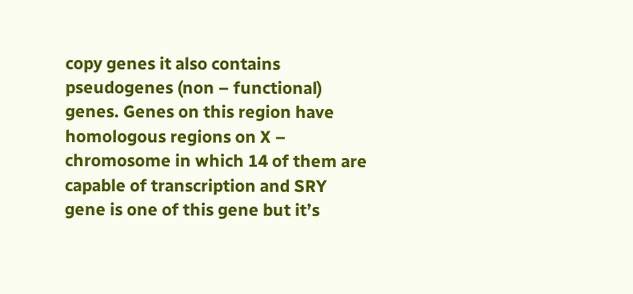copy genes it also contains pseudogenes (non – functional) genes. Genes on this region have homologous regions on X – chromosome in which 14 of them are capable of transcription and SRY gene is one of this gene but it’s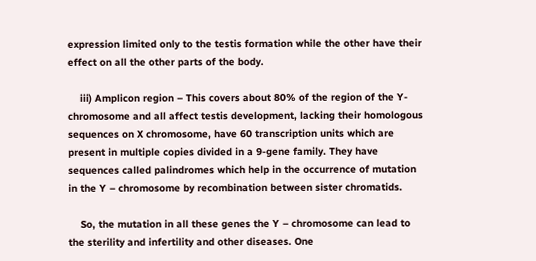expression limited only to the testis formation while the other have their effect on all the other parts of the body.

    iii) Amplicon region – This covers about 80% of the region of the Y- chromosome and all affect testis development, lacking their homologous sequences on X chromosome, have 60 transcription units which are present in multiple copies divided in a 9-gene family. They have sequences called palindromes which help in the occurrence of mutation in the Y – chromosome by recombination between sister chromatids.

    So, the mutation in all these genes the Y – chromosome can lead to the sterility and infertility and other diseases. One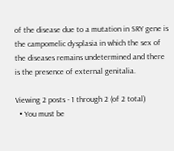of the disease due to a mutation in SRY gene is the campomelic dysplasia in which the sex of the diseases remains undetermined and there is the presence of external genitalia.

Viewing 2 posts - 1 through 2 (of 2 total)
  • You must be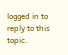logged in to reply to this topic.